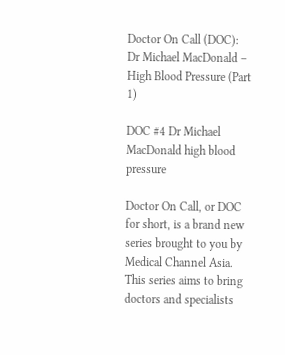Doctor On Call (DOC): Dr Michael MacDonald – High Blood Pressure (Part 1)

DOC #4 Dr Michael MacDonald high blood pressure

Doctor On Call, or DOC for short, is a brand new series brought to you by Medical Channel Asia. This series aims to bring doctors and specialists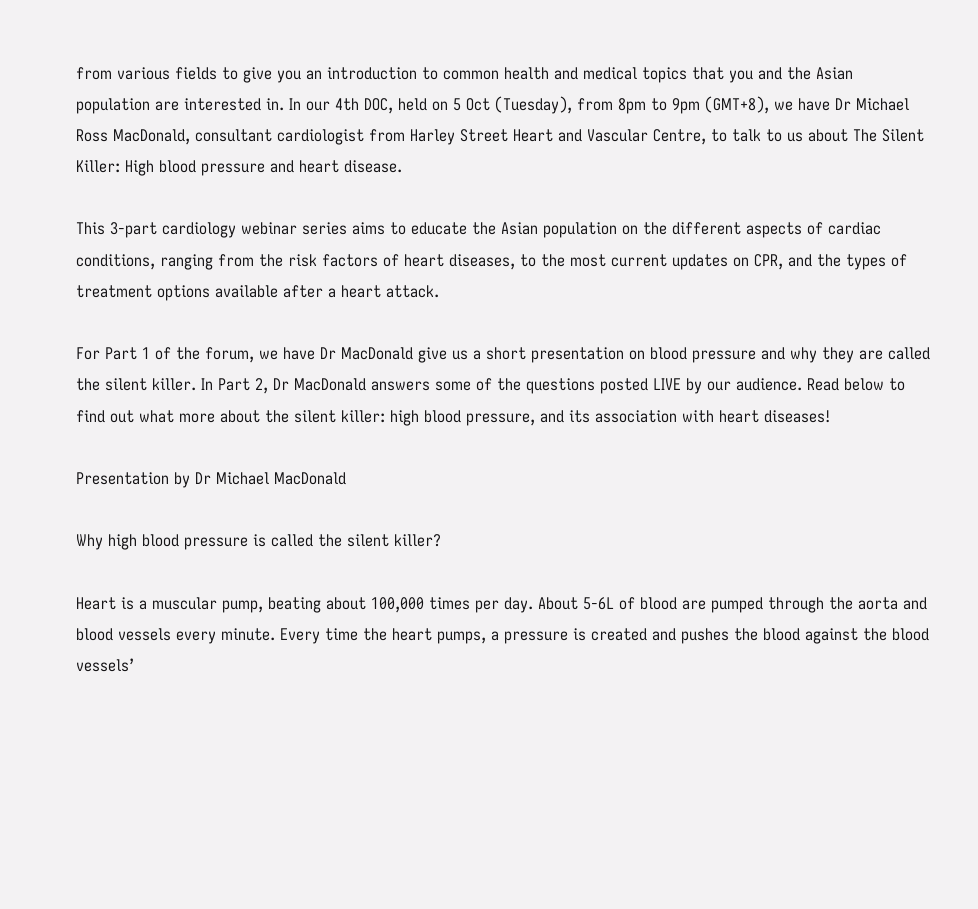from various fields to give you an introduction to common health and medical topics that you and the Asian population are interested in. In our 4th DOC, held on 5 Oct (Tuesday), from 8pm to 9pm (GMT+8), we have Dr Michael Ross MacDonald, consultant cardiologist from Harley Street Heart and Vascular Centre, to talk to us about The Silent Killer: High blood pressure and heart disease.

This 3-part cardiology webinar series aims to educate the Asian population on the different aspects of cardiac conditions, ranging from the risk factors of heart diseases, to the most current updates on CPR, and the types of treatment options available after a heart attack.

For Part 1 of the forum, we have Dr MacDonald give us a short presentation on blood pressure and why they are called the silent killer. In Part 2, Dr MacDonald answers some of the questions posted LIVE by our audience. Read below to find out what more about the silent killer: high blood pressure, and its association with heart diseases!

Presentation by Dr Michael MacDonald

Why high blood pressure is called the silent killer?

Heart is a muscular pump, beating about 100,000 times per day. About 5-6L of blood are pumped through the aorta and blood vessels every minute. Every time the heart pumps, a pressure is created and pushes the blood against the blood vessels’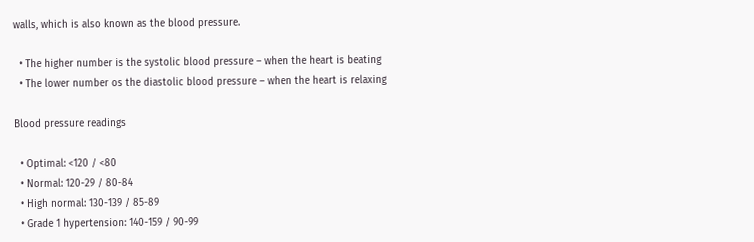walls, which is also known as the blood pressure.

  • The higher number is the systolic blood pressure – when the heart is beating
  • The lower number os the diastolic blood pressure – when the heart is relaxing

Blood pressure readings

  • Optimal: <120 / <80
  • Normal: 120-29 / 80-84
  • High normal: 130-139 / 85-89
  • Grade 1 hypertension: 140-159 / 90-99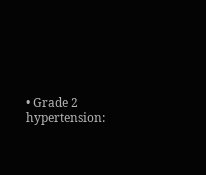• Grade 2 hypertension: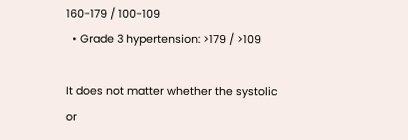160-179 / 100-109
  • Grade 3 hypertension: >179 / >109

It does not matter whether the systolic or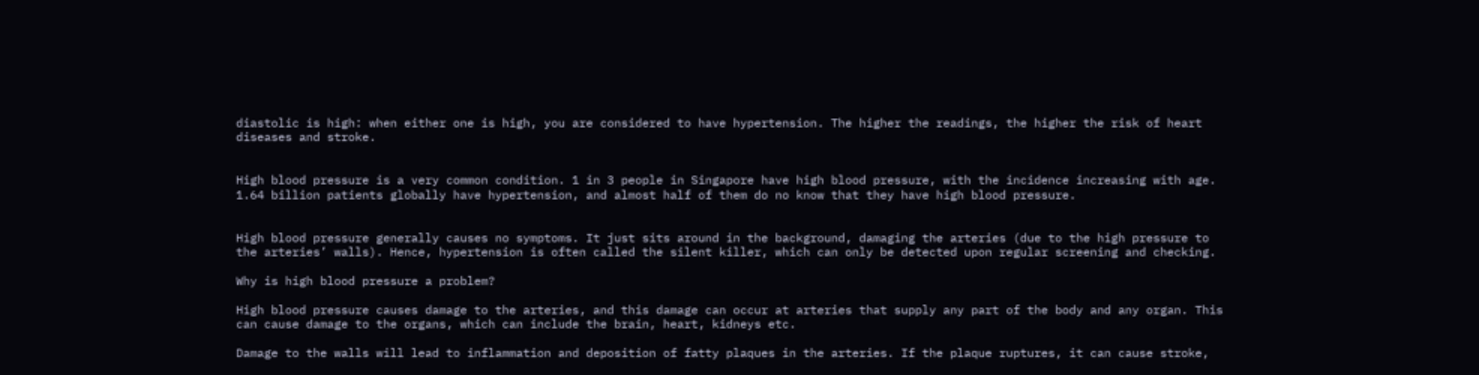diastolic is high: when either one is high, you are considered to have hypertension. The higher the readings, the higher the risk of heart diseases and stroke.


High blood pressure is a very common condition. 1 in 3 people in Singapore have high blood pressure, with the incidence increasing with age. 1.64 billion patients globally have hypertension, and almost half of them do no know that they have high blood pressure.


High blood pressure generally causes no symptoms. It just sits around in the background, damaging the arteries (due to the high pressure to the arteries’ walls). Hence, hypertension is often called the silent killer, which can only be detected upon regular screening and checking.

Why is high blood pressure a problem?

High blood pressure causes damage to the arteries, and this damage can occur at arteries that supply any part of the body and any organ. This can cause damage to the organs, which can include the brain, heart, kidneys etc.

Damage to the walls will lead to inflammation and deposition of fatty plaques in the arteries. If the plaque ruptures, it can cause stroke,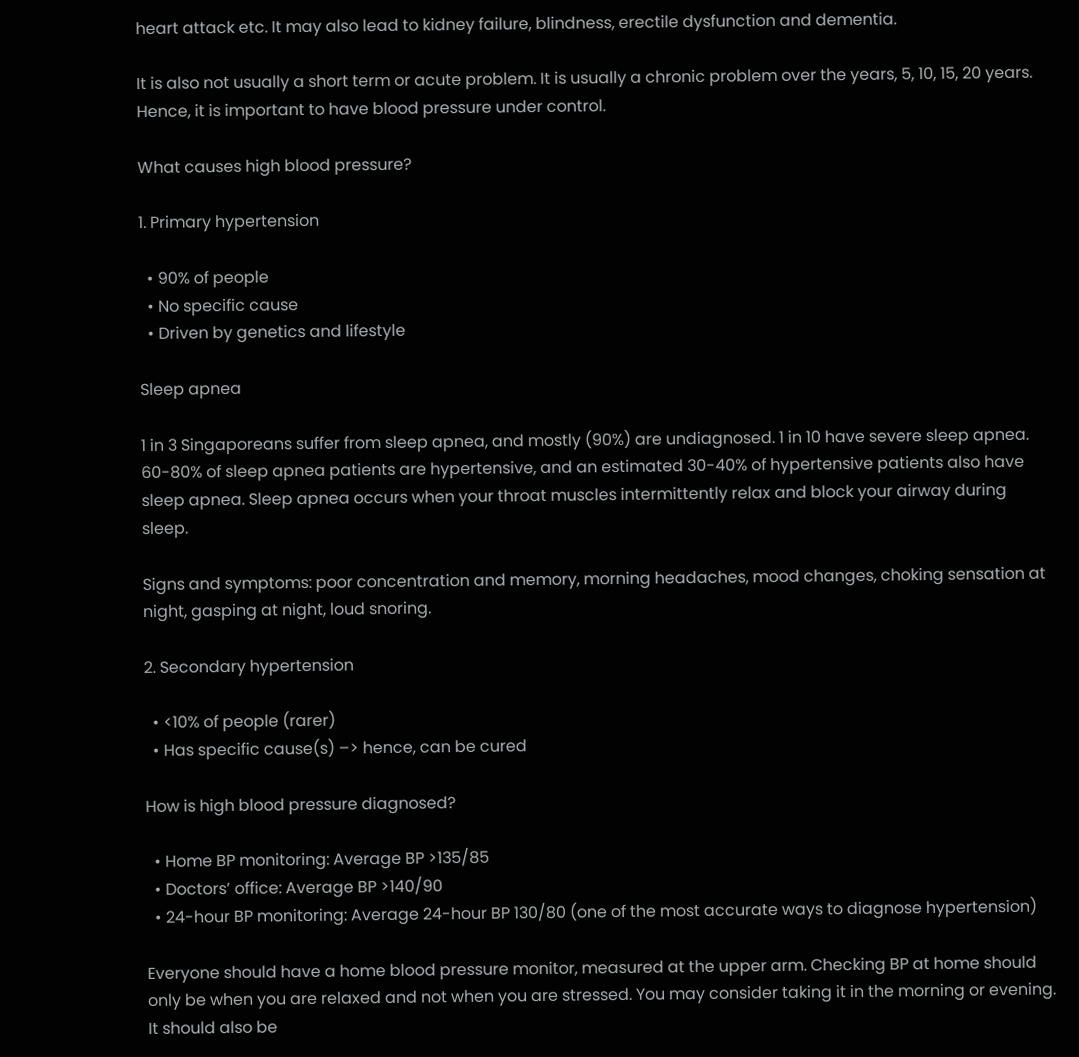heart attack etc. It may also lead to kidney failure, blindness, erectile dysfunction and dementia.

It is also not usually a short term or acute problem. It is usually a chronic problem over the years, 5, 10, 15, 20 years. Hence, it is important to have blood pressure under control.

What causes high blood pressure?

1. Primary hypertension

  • 90% of people
  • No specific cause
  • Driven by genetics and lifestyle

Sleep apnea

1 in 3 Singaporeans suffer from sleep apnea, and mostly (90%) are undiagnosed. 1 in 10 have severe sleep apnea. 60-80% of sleep apnea patients are hypertensive, and an estimated 30-40% of hypertensive patients also have sleep apnea. Sleep apnea occurs when your throat muscles intermittently relax and block your airway during sleep.

Signs and symptoms: poor concentration and memory, morning headaches, mood changes, choking sensation at night, gasping at night, loud snoring.

2. Secondary hypertension

  • <10% of people (rarer)
  • Has specific cause(s) –> hence, can be cured

How is high blood pressure diagnosed?

  • Home BP monitoring: Average BP >135/85
  • Doctors’ office: Average BP >140/90
  • 24-hour BP monitoring: Average 24-hour BP 130/80 (one of the most accurate ways to diagnose hypertension)

Everyone should have a home blood pressure monitor, measured at the upper arm. Checking BP at home should only be when you are relaxed and not when you are stressed. You may consider taking it in the morning or evening. It should also be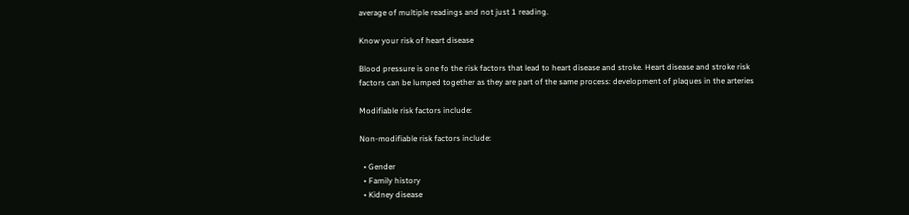average of multiple readings and not just 1 reading.

Know your risk of heart disease

Blood pressure is one fo the risk factors that lead to heart disease and stroke. Heart disease and stroke risk factors can be lumped together as they are part of the same process: development of plaques in the arteries

Modifiable risk factors include:

Non-modifiable risk factors include:

  • Gender
  • Family history
  • Kidney disease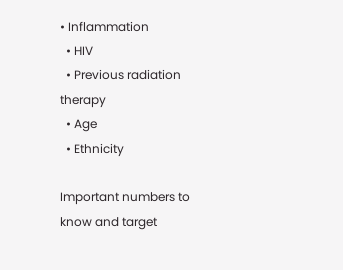• Inflammation
  • HIV
  • Previous radiation therapy
  • Age
  • Ethnicity

Important numbers to know and target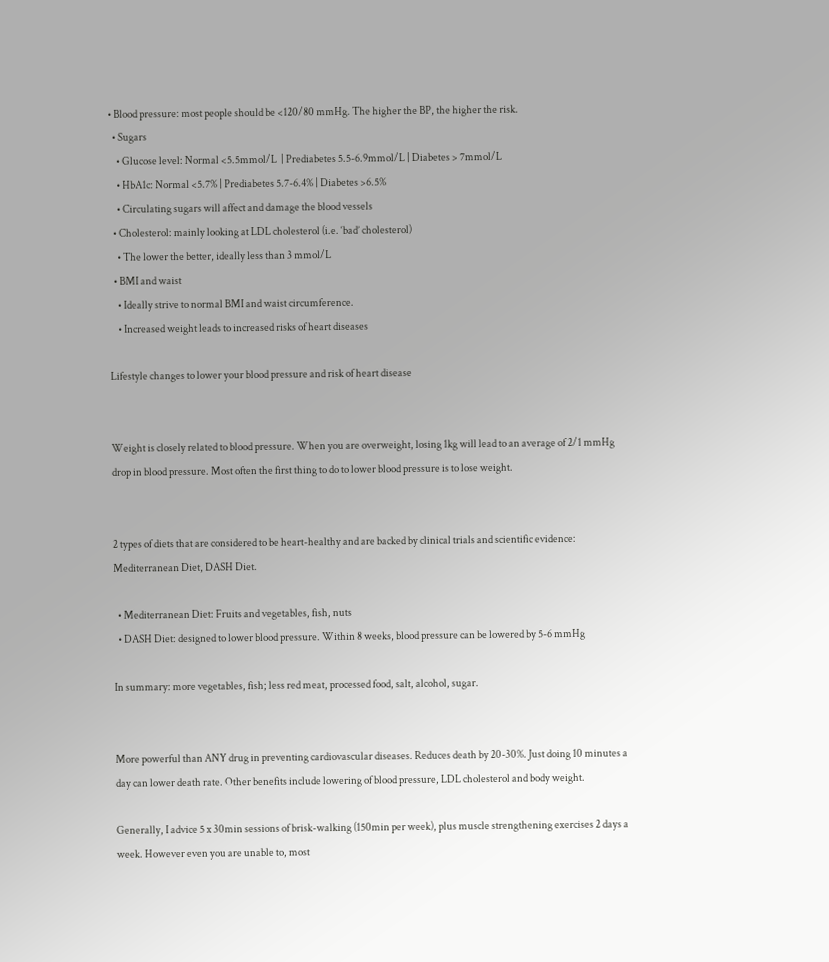• Blood pressure: most people should be <120/80 mmHg. The higher the BP, the higher the risk.
  • Sugars
    • Glucose level: Normal <5.5mmol/L  | Prediabetes 5.5-6.9mmol/L | Diabetes > 7mmol/L
    • HbA1c: Normal <5.7% | Prediabetes 5.7-6.4% | Diabetes >6.5%
    • Circulating sugars will affect and damage the blood vessels
  • Cholesterol: mainly looking at LDL cholesterol (i.e. ‘bad’ cholesterol)
    • The lower the better, ideally less than 3 mmol/L
  • BMI and waist
    • Ideally strive to normal BMI and waist circumference.
    • Increased weight leads to increased risks of heart diseases

Lifestyle changes to lower your blood pressure and risk of heart disease


Weight is closely related to blood pressure. When you are overweight, losing 1kg will lead to an average of 2/1 mmHg drop in blood pressure. Most often the first thing to do to lower blood pressure is to lose weight.


2 types of diets that are considered to be heart-healthy and are backed by clinical trials and scientific evidence: Mediterranean Diet, DASH Diet.

  • Mediterranean Diet: Fruits and vegetables, fish, nuts
  • DASH Diet: designed to lower blood pressure. Within 8 weeks, blood pressure can be lowered by 5-6 mmHg

In summary: more vegetables, fish; less red meat, processed food, salt, alcohol, sugar.


More powerful than ANY drug in preventing cardiovascular diseases. Reduces death by 20-30%. Just doing 10 minutes a day can lower death rate. Other benefits include lowering of blood pressure, LDL cholesterol and body weight.

Generally, I advice 5 x 30min sessions of brisk-walking (150min per week), plus muscle strengthening exercises 2 days a week. However even you are unable to, most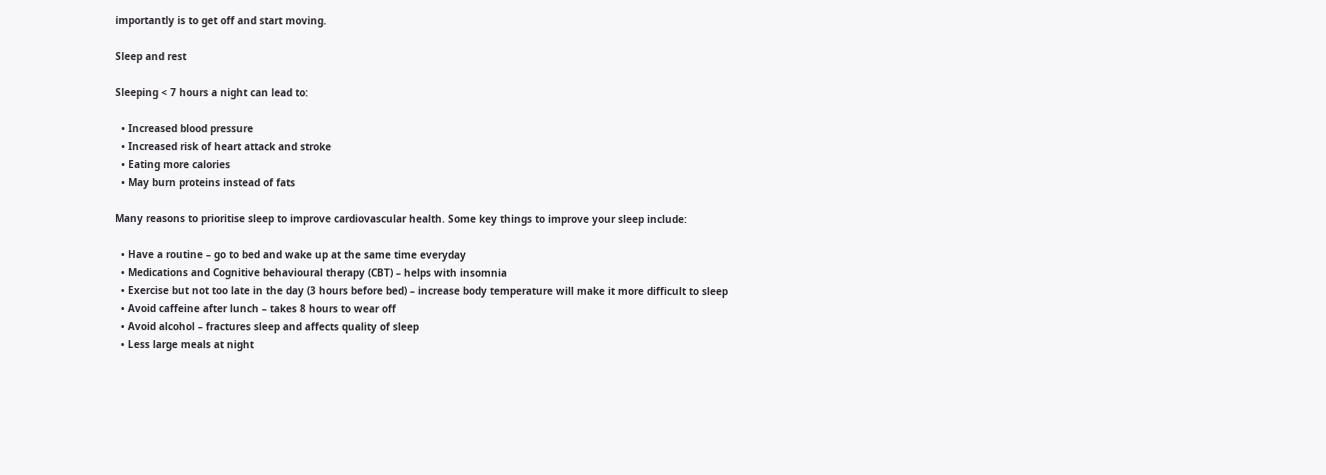importantly is to get off and start moving.

Sleep and rest

Sleeping < 7 hours a night can lead to:

  • Increased blood pressure
  • Increased risk of heart attack and stroke
  • Eating more calories
  • May burn proteins instead of fats

Many reasons to prioritise sleep to improve cardiovascular health. Some key things to improve your sleep include:

  • Have a routine – go to bed and wake up at the same time everyday
  • Medications and Cognitive behavioural therapy (CBT) – helps with insomnia
  • Exercise but not too late in the day (3 hours before bed) – increase body temperature will make it more difficult to sleep
  • Avoid caffeine after lunch – takes 8 hours to wear off
  • Avoid alcohol – fractures sleep and affects quality of sleep
  • Less large meals at night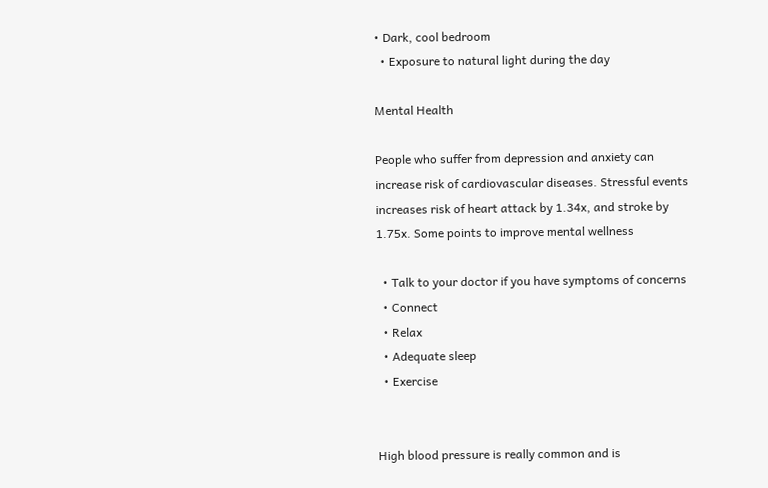• Dark, cool bedroom
  • Exposure to natural light during the day

Mental Health

People who suffer from depression and anxiety can increase risk of cardiovascular diseases. Stressful events increases risk of heart attack by 1.34x, and stroke by 1.75x. Some points to improve mental wellness

  • Talk to your doctor if you have symptoms of concerns
  • Connect
  • Relax
  • Adequate sleep
  • Exercise


High blood pressure is really common and is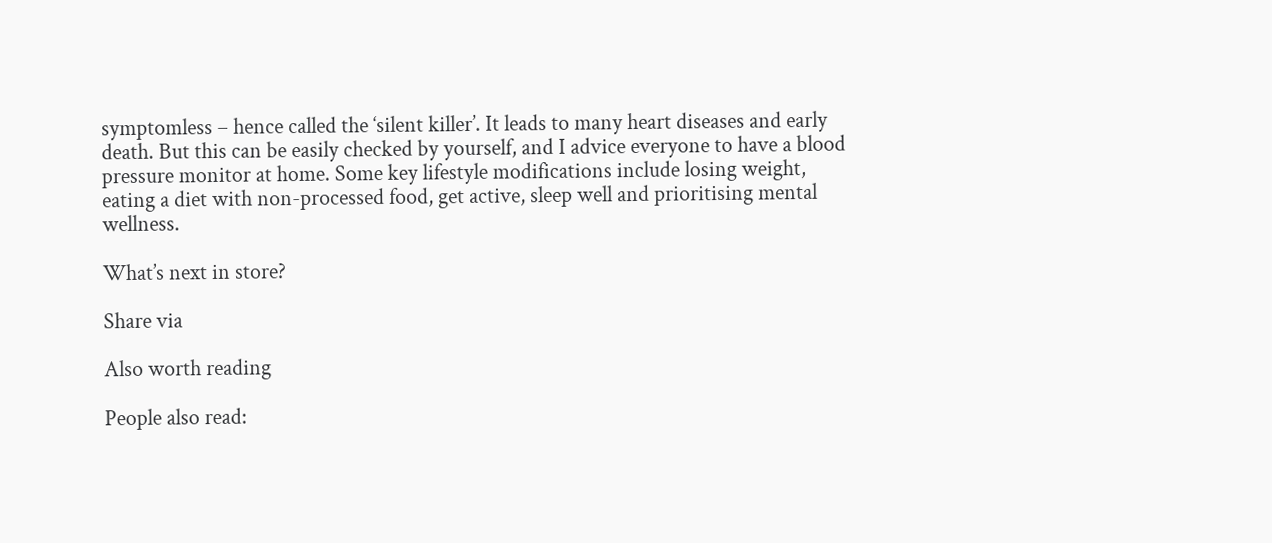symptomless – hence called the ‘silent killer’. It leads to many heart diseases and early death. But this can be easily checked by yourself, and I advice everyone to have a blood pressure monitor at home. Some key lifestyle modifications include losing weight, eating a diet with non-processed food, get active, sleep well and prioritising mental wellness.

What’s next in store?

Share via

Also worth reading

People also read: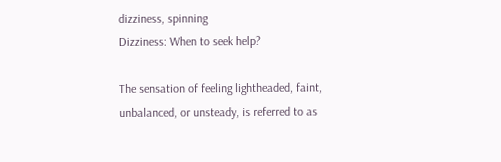dizziness, spinning
Dizziness: When to seek help?

The sensation of feeling lightheaded, faint, unbalanced, or unsteady, is referred to as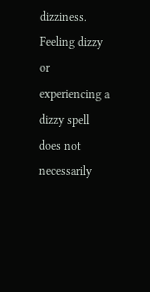dizziness. Feeling dizzy or experiencing a dizzy spell does not necessarily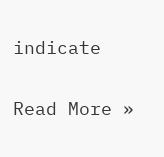indicate

Read More »